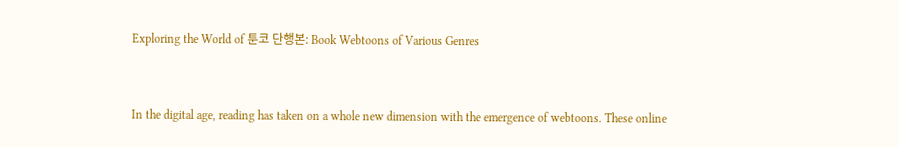Exploring the World of 툰코 단행본: Book Webtoons of Various Genres


In the digital age, reading has taken on a whole new dimension with the emergence of webtoons. These online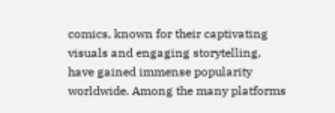comics, known for their captivating visuals and engaging storytelling, have gained immense popularity worldwide. Among the many platforms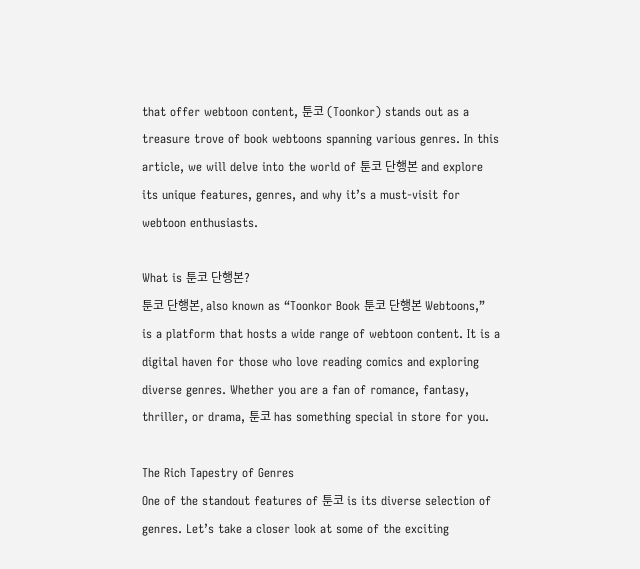that offer webtoon content, 툰코 (Toonkor) stands out as a treasure trove of book webtoons spanning various genres. In this article, we will delve into the world of 툰코 단행본 and explore its unique features, genres, and why it’s a must-visit for webtoon enthusiasts.

What is 툰코 단행본?
툰코 단행본, also known as “Toonkor Book 툰코 단행본 Webtoons,” is a platform that hosts a wide range of webtoon content. It is a digital haven for those who love reading comics and exploring diverse genres. Whether you are a fan of romance, fantasy, thriller, or drama, 툰코 has something special in store for you.

The Rich Tapestry of Genres
One of the standout features of 툰코 is its diverse selection of genres. Let’s take a closer look at some of the exciting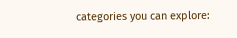categories you can explore: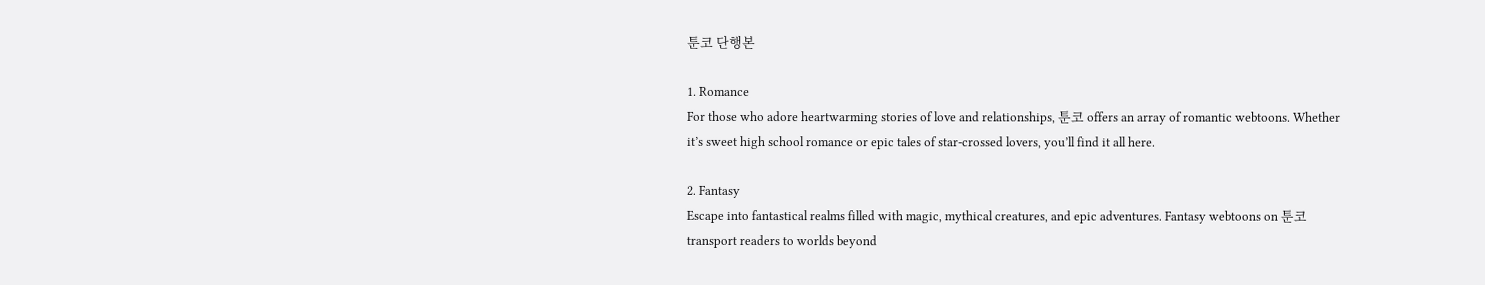툰코 단행본

1. Romance
For those who adore heartwarming stories of love and relationships, 툰코 offers an array of romantic webtoons. Whether it’s sweet high school romance or epic tales of star-crossed lovers, you’ll find it all here.

2. Fantasy
Escape into fantastical realms filled with magic, mythical creatures, and epic adventures. Fantasy webtoons on 툰코 transport readers to worlds beyond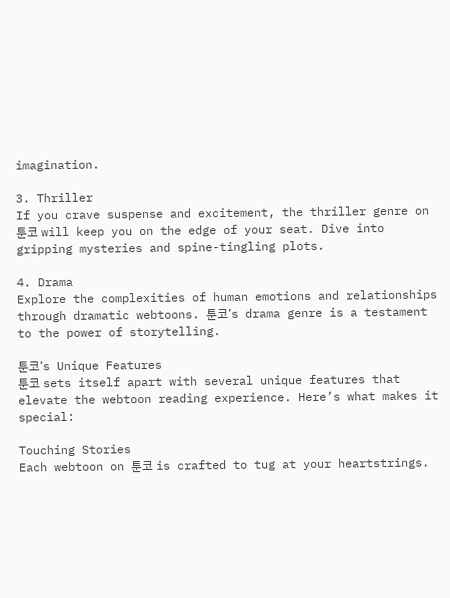imagination.

3. Thriller
If you crave suspense and excitement, the thriller genre on 툰코 will keep you on the edge of your seat. Dive into gripping mysteries and spine-tingling plots.

4. Drama
Explore the complexities of human emotions and relationships through dramatic webtoons. 툰코’s drama genre is a testament to the power of storytelling.

툰코’s Unique Features
툰코 sets itself apart with several unique features that elevate the webtoon reading experience. Here’s what makes it special:

Touching Stories
Each webtoon on 툰코 is crafted to tug at your heartstrings.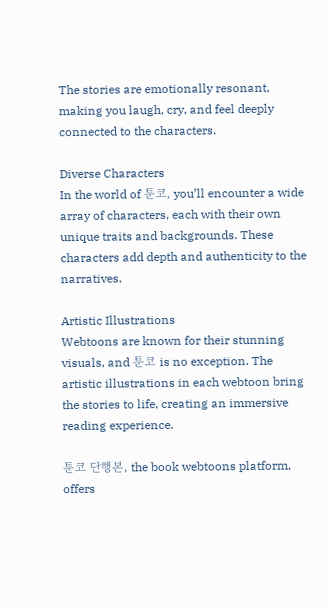The stories are emotionally resonant, making you laugh, cry, and feel deeply connected to the characters.

Diverse Characters
In the world of 툰코, you’ll encounter a wide array of characters, each with their own unique traits and backgrounds. These characters add depth and authenticity to the narratives.

Artistic Illustrations
Webtoons are known for their stunning visuals, and 툰코 is no exception. The artistic illustrations in each webtoon bring the stories to life, creating an immersive reading experience.

툰코 단행본, the book webtoons platform, offers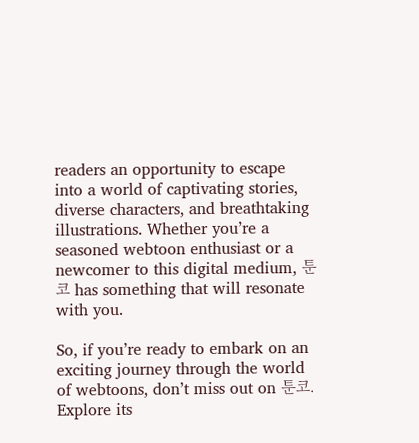readers an opportunity to escape into a world of captivating stories, diverse characters, and breathtaking illustrations. Whether you’re a seasoned webtoon enthusiast or a newcomer to this digital medium, 툰코 has something that will resonate with you.

So, if you’re ready to embark on an exciting journey through the world of webtoons, don’t miss out on 툰코. Explore its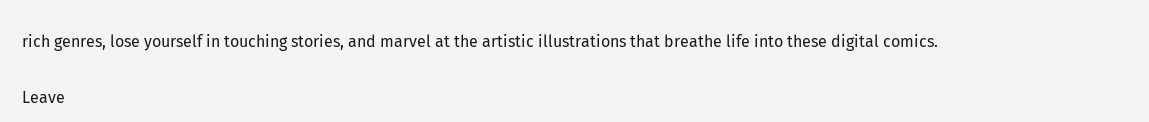rich genres, lose yourself in touching stories, and marvel at the artistic illustrations that breathe life into these digital comics.

Leave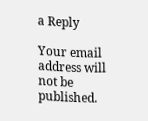a Reply

Your email address will not be published.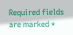Required fields are marked *